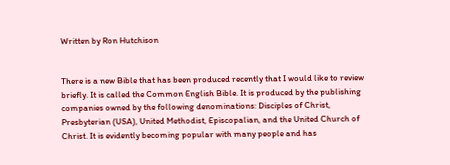Written by Ron Hutchison


There is a new Bible that has been produced recently that I would like to review briefly. It is called the Common English Bible. It is produced by the publishing companies owned by the following denominations: Disciples of Christ, Presbyterian (USA), United Methodist, Episcopalian, and the United Church of Christ. It is evidently becoming popular with many people and has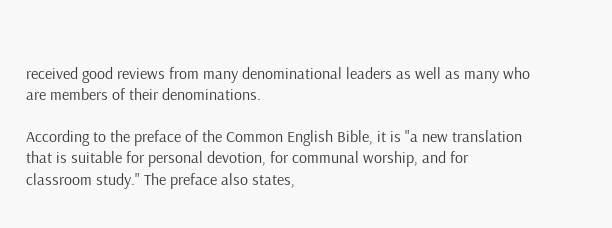received good reviews from many denominational leaders as well as many who are members of their denominations.

According to the preface of the Common English Bible, it is "a new translation that is suitable for personal devotion, for communal worship, and for classroom study." The preface also states,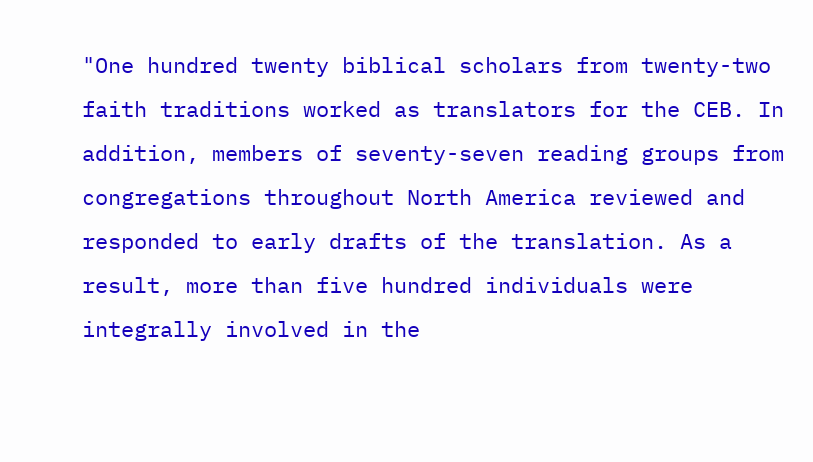"One hundred twenty biblical scholars from twenty-two faith traditions worked as translators for the CEB. In addition, members of seventy-seven reading groups from congregations throughout North America reviewed and responded to early drafts of the translation. As a result, more than five hundred individuals were integrally involved in the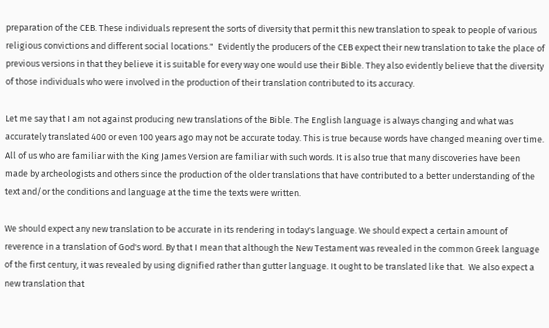preparation of the CEB. These individuals represent the sorts of diversity that permit this new translation to speak to people of various religious convictions and different social locations."  Evidently the producers of the CEB expect their new translation to take the place of previous versions in that they believe it is suitable for every way one would use their Bible. They also evidently believe that the diversity of those individuals who were involved in the production of their translation contributed to its accuracy.

Let me say that I am not against producing new translations of the Bible. The English language is always changing and what was accurately translated 400 or even 100 years ago may not be accurate today. This is true because words have changed meaning over time. All of us who are familiar with the King James Version are familiar with such words. It is also true that many discoveries have been made by archeologists and others since the production of the older translations that have contributed to a better understanding of the text and/or the conditions and language at the time the texts were written.

We should expect any new translation to be accurate in its rendering in today's language. We should expect a certain amount of reverence in a translation of God's word. By that I mean that although the New Testament was revealed in the common Greek language of the first century, it was revealed by using dignified rather than gutter language. It ought to be translated like that.  We also expect a new translation that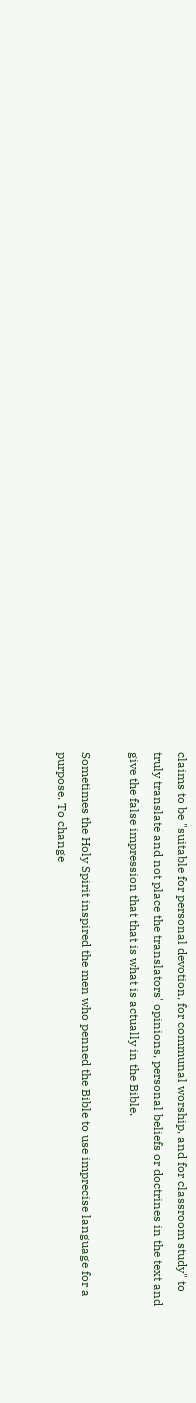claims to be "suitable for personal devotion, for communal worship, and for classroom study" to truly translate and not place the translators' opinions, personal beliefs or doctrines in the text and give the false impression that that is what is actually in the Bible.

Sometimes the Holy Spirit inspired the men who penned the Bible to use imprecise language for a purpose. To change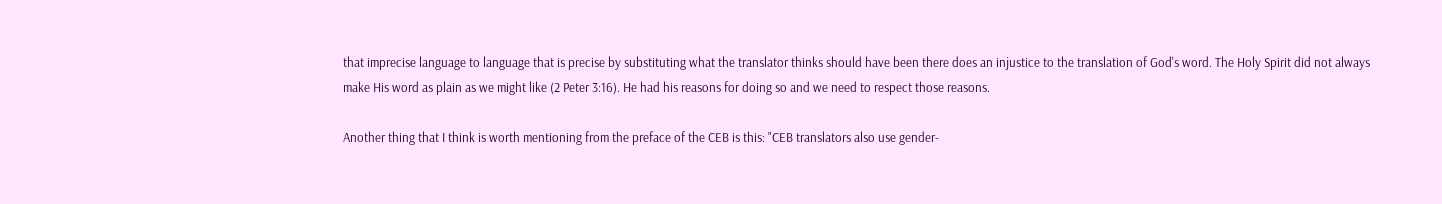that imprecise language to language that is precise by substituting what the translator thinks should have been there does an injustice to the translation of God's word. The Holy Spirit did not always make His word as plain as we might like (2 Peter 3:16). He had his reasons for doing so and we need to respect those reasons.

Another thing that I think is worth mentioning from the preface of the CEB is this: "CEB translators also use gender-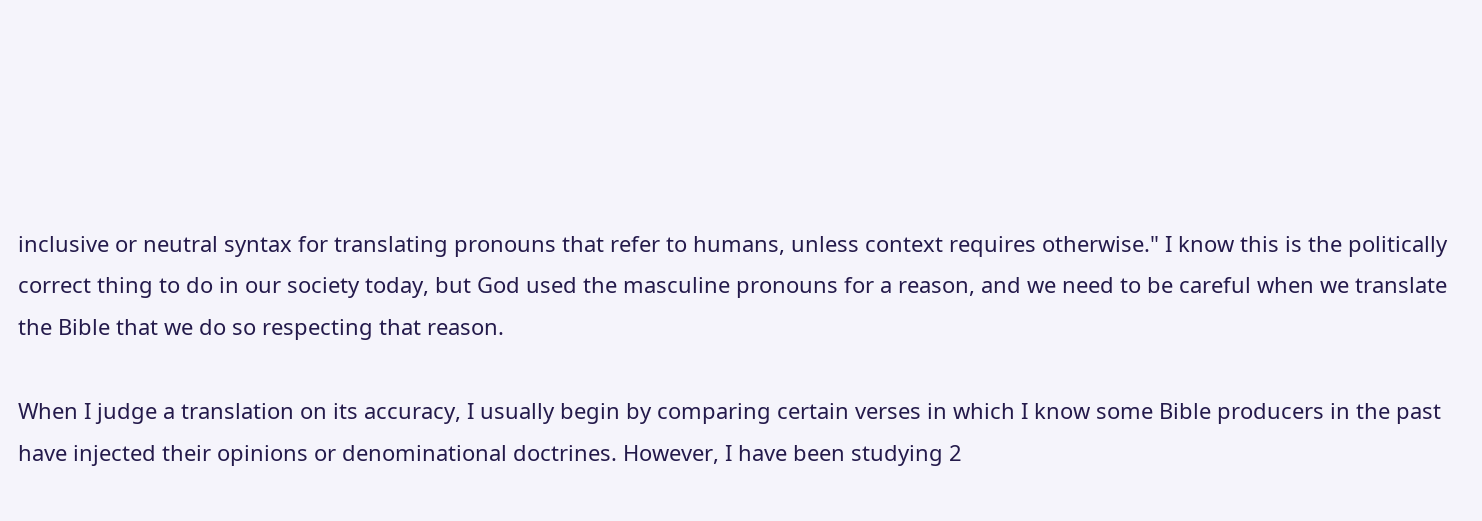inclusive or neutral syntax for translating pronouns that refer to humans, unless context requires otherwise." I know this is the politically correct thing to do in our society today, but God used the masculine pronouns for a reason, and we need to be careful when we translate the Bible that we do so respecting that reason.

When I judge a translation on its accuracy, I usually begin by comparing certain verses in which I know some Bible producers in the past have injected their opinions or denominational doctrines. However, I have been studying 2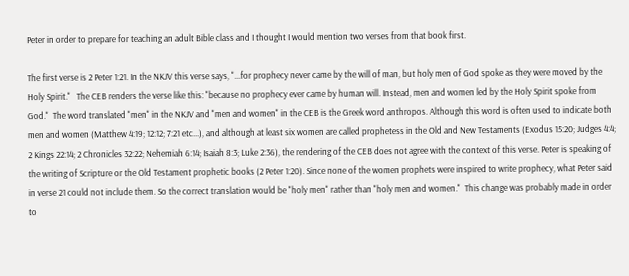Peter in order to prepare for teaching an adult Bible class and I thought I would mention two verses from that book first.

The first verse is 2 Peter 1:21. In the NKJV this verse says, "...for prophecy never came by the will of man, but holy men of God spoke as they were moved by the Holy Spirit."   The CEB renders the verse like this: "because no prophecy ever came by human will. Instead, men and women led by the Holy Spirit spoke from God."  The word translated "men" in the NKJV and "men and women" in the CEB is the Greek word anthropos. Although this word is often used to indicate both men and women (Matthew 4:19; 12:12; 7:21 etc...), and although at least six women are called prophetess in the Old and New Testaments (Exodus 15:20; Judges 4:4; 2 Kings 22:14; 2 Chronicles 32:22; Nehemiah 6:14; Isaiah 8:3; Luke 2:36), the rendering of the CEB does not agree with the context of this verse. Peter is speaking of the writing of Scripture or the Old Testament prophetic books (2 Peter 1:20). Since none of the women prophets were inspired to write prophecy, what Peter said in verse 21 could not include them. So the correct translation would be "holy men" rather than "holy men and women."  This change was probably made in order to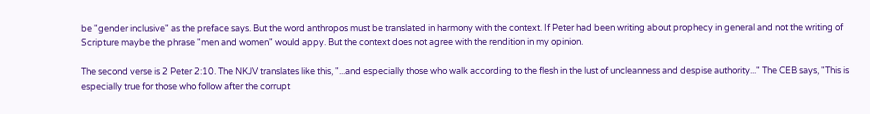be "gender inclusive" as the preface says. But the word anthropos must be translated in harmony with the context. If Peter had been writing about prophecy in general and not the writing of Scripture maybe the phrase "men and women" would appy. But the context does not agree with the rendition in my opinion.

The second verse is 2 Peter 2:10. The NKJV translates like this, "...and especially those who walk according to the flesh in the lust of uncleanness and despise authority..." The CEB says, "This is especially true for those who follow after the corrupt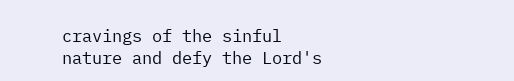cravings of the sinful nature and defy the Lord's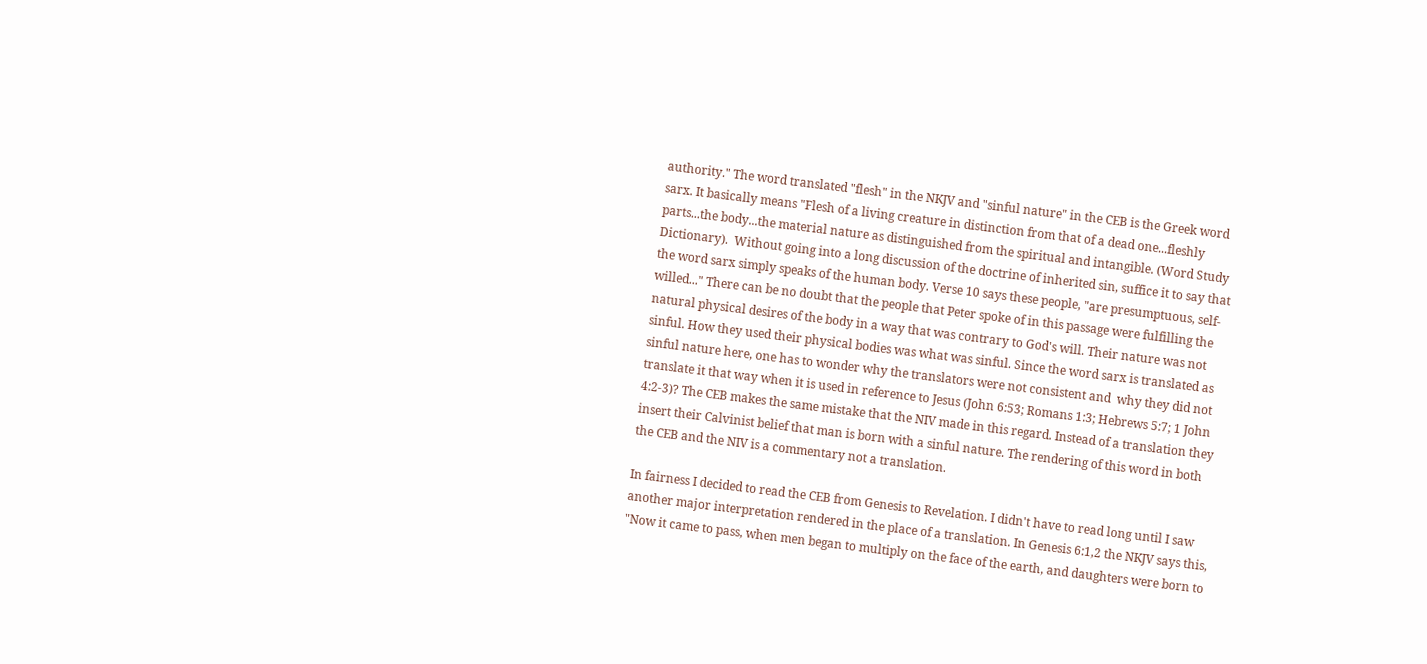authority." The word translated "flesh" in the NKJV and "sinful nature" in the CEB is the Greek word sarx. It basically means "Flesh of a living creature in distinction from that of a dead one...fleshly parts...the body...the material nature as distinguished from the spiritual and intangible. (Word Study Dictionary).  Without going into a long discussion of the doctrine of inherited sin, suffice it to say that the word sarx simply speaks of the human body. Verse 10 says these people, "are presumptuous, self-willed..." There can be no doubt that the people that Peter spoke of in this passage were fulfilling the natural physical desires of the body in a way that was contrary to God's will. Their nature was not sinful. How they used their physical bodies was what was sinful. Since the word sarx is translated as sinful nature here, one has to wonder why the translators were not consistent and  why they did not translate it that way when it is used in reference to Jesus (John 6:53; Romans 1:3; Hebrews 5:7; 1 John 4:2-3)? The CEB makes the same mistake that the NIV made in this regard. Instead of a translation they insert their Calvinist belief that man is born with a sinful nature. The rendering of this word in both the CEB and the NIV is a commentary not a translation.

In fairness I decided to read the CEB from Genesis to Revelation. I didn't have to read long until I saw another major interpretation rendered in the place of a translation. In Genesis 6:1,2 the NKJV says this, "Now it came to pass, when men began to multiply on the face of the earth, and daughters were born to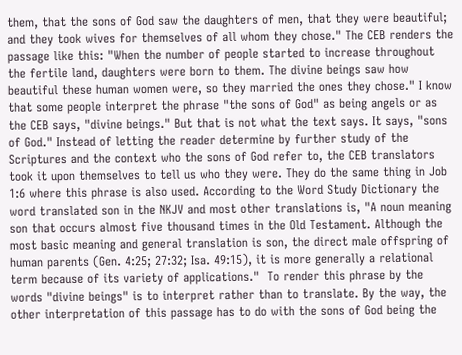them, that the sons of God saw the daughters of men, that they were beautiful; and they took wives for themselves of all whom they chose." The CEB renders the passage like this: "When the number of people started to increase throughout the fertile land, daughters were born to them. The divine beings saw how beautiful these human women were, so they married the ones they chose." I know that some people interpret the phrase "the sons of God" as being angels or as the CEB says, "divine beings." But that is not what the text says. It says, "sons of God." Instead of letting the reader determine by further study of the Scriptures and the context who the sons of God refer to, the CEB translators took it upon themselves to tell us who they were. They do the same thing in Job 1:6 where this phrase is also used. According to the Word Study Dictionary the word translated son in the NKJV and most other translations is, "A noun meaning son that occurs almost five thousand times in the Old Testament. Although the most basic meaning and general translation is son, the direct male offspring of human parents (Gen. 4:25; 27:32; Isa. 49:15), it is more generally a relational term because of its variety of applications."  To render this phrase by the words "divine beings" is to interpret rather than to translate. By the way, the other interpretation of this passage has to do with the sons of God being the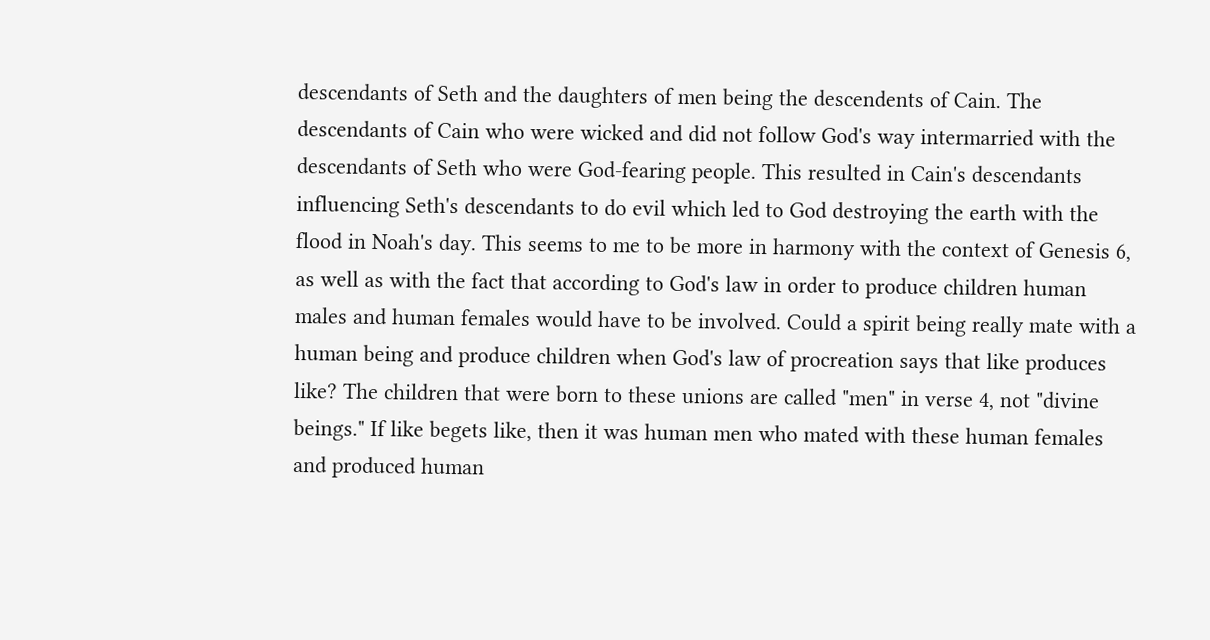descendants of Seth and the daughters of men being the descendents of Cain. The descendants of Cain who were wicked and did not follow God's way intermarried with the descendants of Seth who were God-fearing people. This resulted in Cain's descendants influencing Seth's descendants to do evil which led to God destroying the earth with the flood in Noah's day. This seems to me to be more in harmony with the context of Genesis 6, as well as with the fact that according to God's law in order to produce children human males and human females would have to be involved. Could a spirit being really mate with a human being and produce children when God's law of procreation says that like produces like? The children that were born to these unions are called "men" in verse 4, not "divine beings." If like begets like, then it was human men who mated with these human females and produced human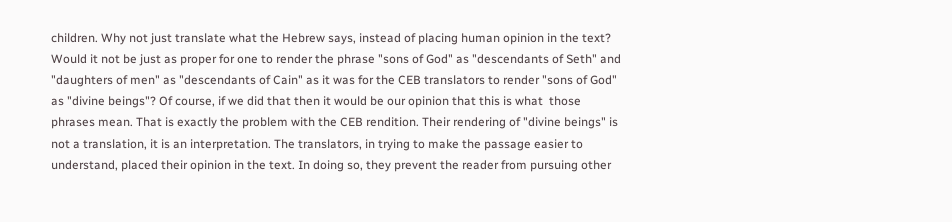children. Why not just translate what the Hebrew says, instead of placing human opinion in the text?  Would it not be just as proper for one to render the phrase "sons of God" as "descendants of Seth" and "daughters of men" as "descendants of Cain" as it was for the CEB translators to render "sons of God" as "divine beings"? Of course, if we did that then it would be our opinion that this is what  those phrases mean. That is exactly the problem with the CEB rendition. Their rendering of "divine beings" is not a translation, it is an interpretation. The translators, in trying to make the passage easier to understand, placed their opinion in the text. In doing so, they prevent the reader from pursuing other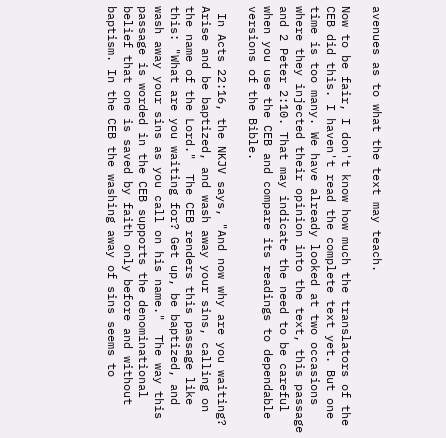avenues as to what the text may teach.

Now to be fair, I don't know how much the translators of the CEB did this. I haven't read the complete text yet. But one time is too many. We have already looked at two occasions where they injected their opinion into the text, this passage and 2 Peter 2:10. That may indicate the need to be careful when you use the CEB and compare its readings to dependable versions of the Bible.

 In Acts 22:16, the NKJV says, "And now why are you waiting? Arise and be baptized, and wash away your sins, calling on the name of the Lord."  The CEB renders this passage like this: "What are you waiting for? Get up, be baptized, and wash away your sins as you call on his name."  The way this passage is worded in the CEB supports the denominational belief that one is saved by faith only before and without baptism. In the CEB the washing away of sins seems to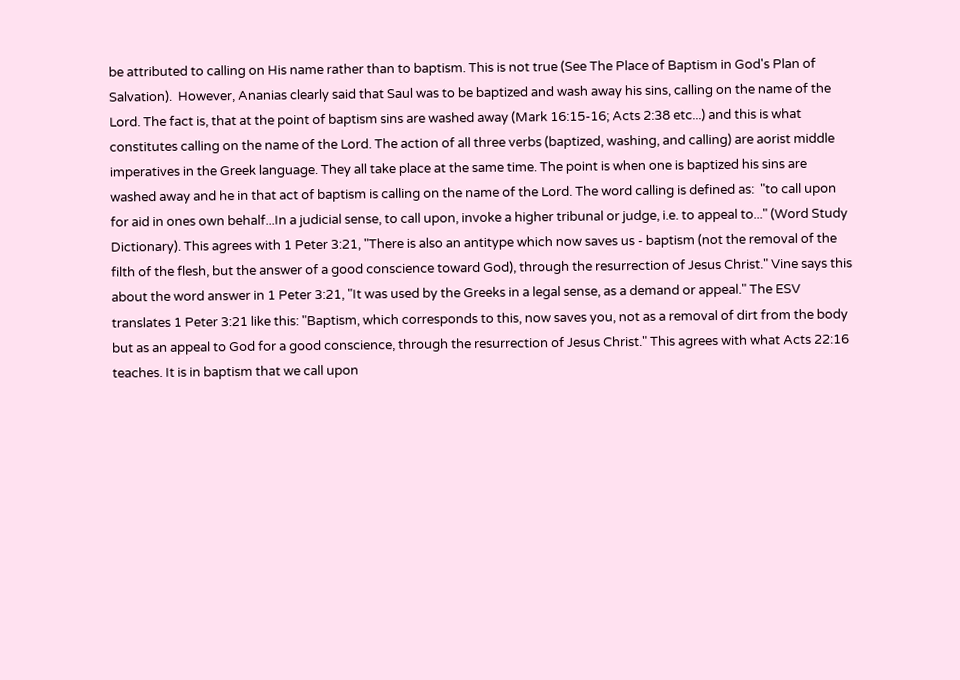be attributed to calling on His name rather than to baptism. This is not true (See The Place of Baptism in God's Plan of Salvation).  However, Ananias clearly said that Saul was to be baptized and wash away his sins, calling on the name of the Lord. The fact is, that at the point of baptism sins are washed away (Mark 16:15-16; Acts 2:38 etc...) and this is what constitutes calling on the name of the Lord. The action of all three verbs (baptized, washing, and calling) are aorist middle imperatives in the Greek language. They all take place at the same time. The point is when one is baptized his sins are washed away and he in that act of baptism is calling on the name of the Lord. The word calling is defined as:  "to call upon for aid in ones own behalf...In a judicial sense, to call upon, invoke a higher tribunal or judge, i.e. to appeal to..." (Word Study Dictionary). This agrees with 1 Peter 3:21, "There is also an antitype which now saves us - baptism (not the removal of the filth of the flesh, but the answer of a good conscience toward God), through the resurrection of Jesus Christ." Vine says this about the word answer in 1 Peter 3:21, "It was used by the Greeks in a legal sense, as a demand or appeal." The ESV translates 1 Peter 3:21 like this: "Baptism, which corresponds to this, now saves you, not as a removal of dirt from the body but as an appeal to God for a good conscience, through the resurrection of Jesus Christ." This agrees with what Acts 22:16 teaches. It is in baptism that we call upon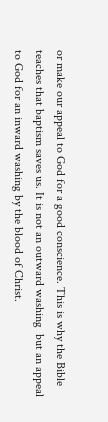or make our appeal to God for a good conscience. This is why the Bible teaches that baptism saves us. It is not an outward washing  but an appeal to God for an inward washing by the blood of Christ.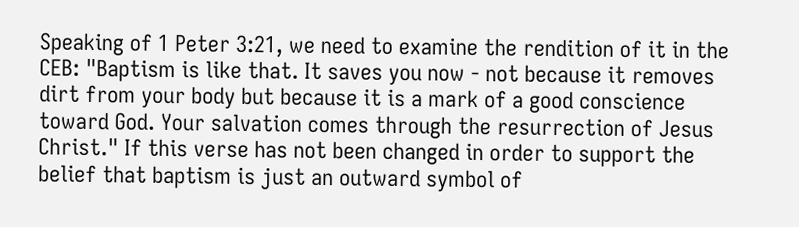Speaking of 1 Peter 3:21, we need to examine the rendition of it in the CEB: "Baptism is like that. It saves you now - not because it removes dirt from your body but because it is a mark of a good conscience toward God. Your salvation comes through the resurrection of Jesus Christ." If this verse has not been changed in order to support the belief that baptism is just an outward symbol of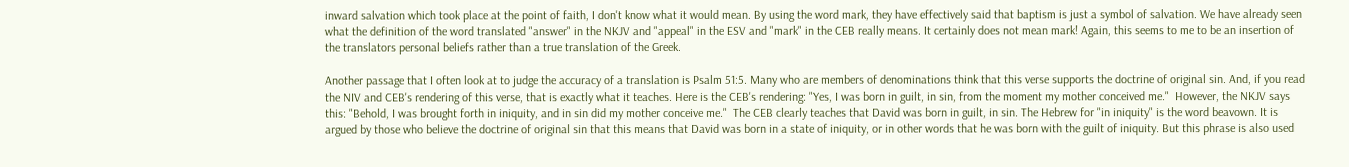inward salvation which took place at the point of faith, I don't know what it would mean. By using the word mark, they have effectively said that baptism is just a symbol of salvation. We have already seen what the definition of the word translated "answer" in the NKJV and "appeal" in the ESV and "mark" in the CEB really means. It certainly does not mean mark! Again, this seems to me to be an insertion of the translators personal beliefs rather than a true translation of the Greek.

Another passage that I often look at to judge the accuracy of a translation is Psalm 51:5. Many who are members of denominations think that this verse supports the doctrine of original sin. And, if you read the NIV and CEB's rendering of this verse, that is exactly what it teaches. Here is the CEB's rendering: "Yes, I was born in guilt, in sin, from the moment my mother conceived me."  However, the NKJV says this: "Behold, I was brought forth in iniquity, and in sin did my mother conceive me."  The CEB clearly teaches that David was born in guilt, in sin. The Hebrew for "in iniquity" is the word beavown. It is argued by those who believe the doctrine of original sin that this means that David was born in a state of iniquity, or in other words that he was born with the guilt of iniquity. But this phrase is also used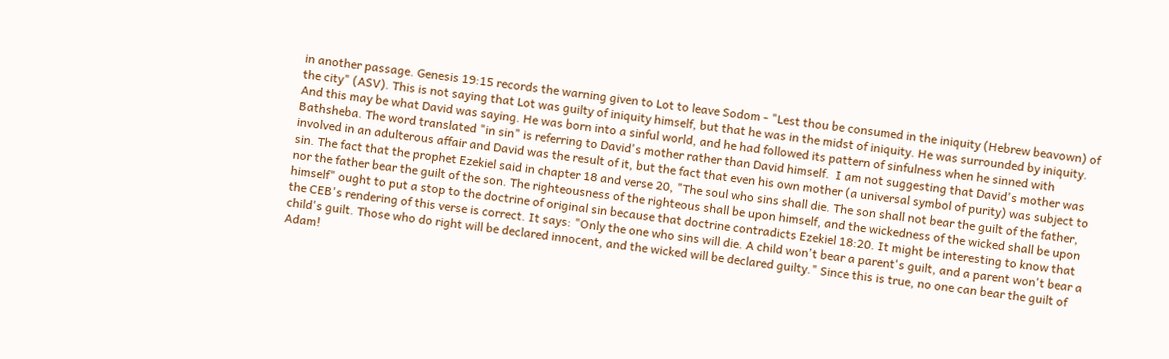in another passage. Genesis 19:15 records the warning given to Lot to leave Sodom - "Lest thou be consumed in the iniquity (Hebrew beavown) of the city" (ASV). This is not saying that Lot was guilty of iniquity himself, but that he was in the midst of iniquity. He was surrounded by iniquity. And this may be what David was saying. He was born into a sinful world, and he had followed its pattern of sinfulness when he sinned with Bathsheba. The word translated "in sin" is referring to David's mother rather than David himself.  I am not suggesting that David's mother was involved in an adulterous affair and David was the result of it, but the fact that even his own mother (a universal symbol of purity) was subject to sin. The fact that the prophet Ezekiel said in chapter 18 and verse 20, "The soul who sins shall die. The son shall not bear the guilt of the father, nor the father bear the guilt of the son. The righteousness of the righteous shall be upon himself, and the wickedness of the wicked shall be upon himself" ought to put a stop to the doctrine of original sin because that doctrine contradicts Ezekiel 18:20. It might be interesting to know that the CEB's rendering of this verse is correct. It says: "Only the one who sins will die. A child won't bear a parent's guilt, and a parent won't bear a child's guilt. Those who do right will be declared innocent, and the wicked will be declared guilty." Since this is true, no one can bear the guilt of Adam!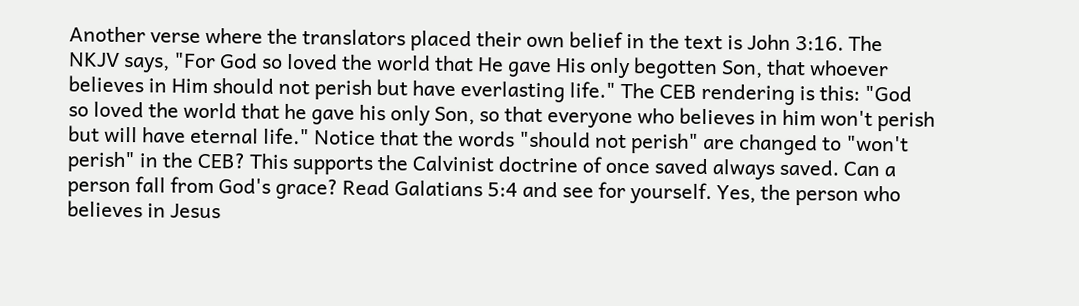Another verse where the translators placed their own belief in the text is John 3:16. The NKJV says, "For God so loved the world that He gave His only begotten Son, that whoever believes in Him should not perish but have everlasting life." The CEB rendering is this: "God so loved the world that he gave his only Son, so that everyone who believes in him won't perish but will have eternal life." Notice that the words "should not perish" are changed to "won't perish" in the CEB? This supports the Calvinist doctrine of once saved always saved. Can a person fall from God's grace? Read Galatians 5:4 and see for yourself. Yes, the person who believes in Jesus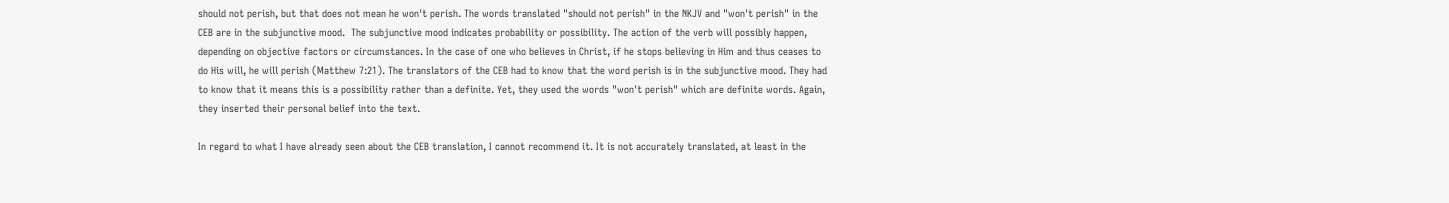should not perish, but that does not mean he won't perish. The words translated "should not perish" in the NKJV and "won't perish" in the CEB are in the subjunctive mood.  The subjunctive mood indicates probability or possibility. The action of the verb will possibly happen, depending on objective factors or circumstances. In the case of one who believes in Christ, if he stops believing in Him and thus ceases to do His will, he will perish (Matthew 7:21). The translators of the CEB had to know that the word perish is in the subjunctive mood. They had to know that it means this is a possibility rather than a definite. Yet, they used the words "won't perish" which are definite words. Again, they inserted their personal belief into the text.

In regard to what I have already seen about the CEB translation, I cannot recommend it. It is not accurately translated, at least in the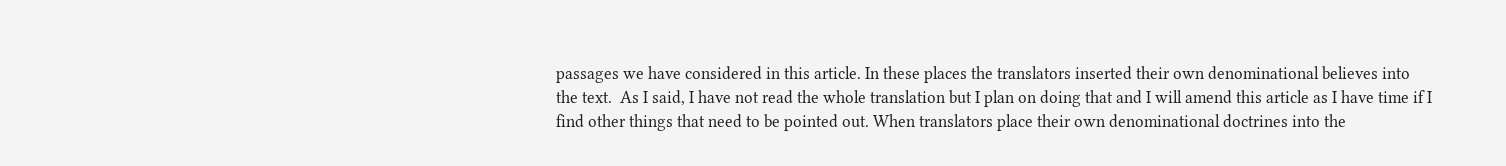passages we have considered in this article. In these places the translators inserted their own denominational believes into the text.  As I said, I have not read the whole translation but I plan on doing that and I will amend this article as I have time if I find other things that need to be pointed out. When translators place their own denominational doctrines into the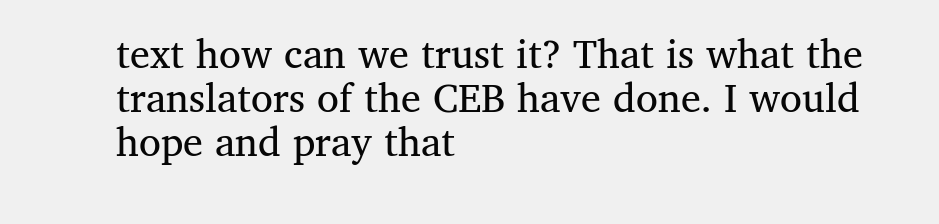text how can we trust it? That is what the translators of the CEB have done. I would hope and pray that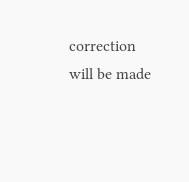correction will be made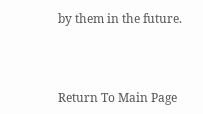by them in the future.



Return To Main Page